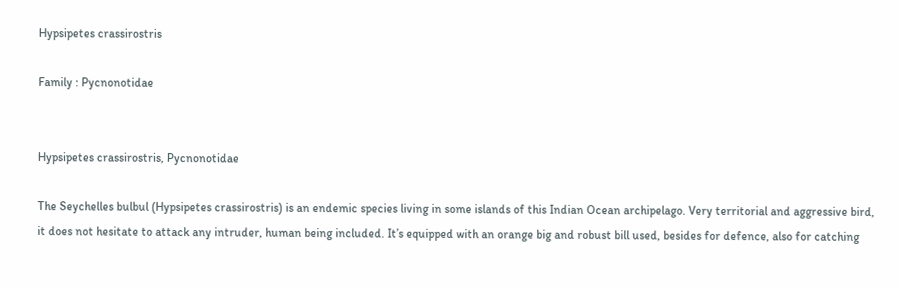Hypsipetes crassirostris

Family : Pycnonotidae


Hypsipetes crassirostris, Pycnonotidae

The Seychelles bulbul (Hypsipetes crassirostris) is an endemic species living in some islands of this Indian Ocean archipelago. Very territorial and aggressive bird, it does not hesitate to attack any intruder, human being included. It’s equipped with an orange big and robust bill used, besides for defence, also for catching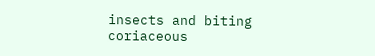insects and biting coriaceous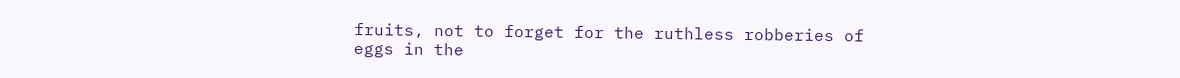fruits, not to forget for the ruthless robberies of eggs in the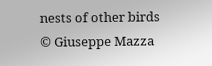nests of other birds © Giuseppe Mazza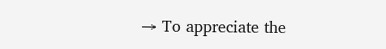→ To appreciate the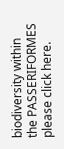biodiversity within the PASSERIFORMES please click here.